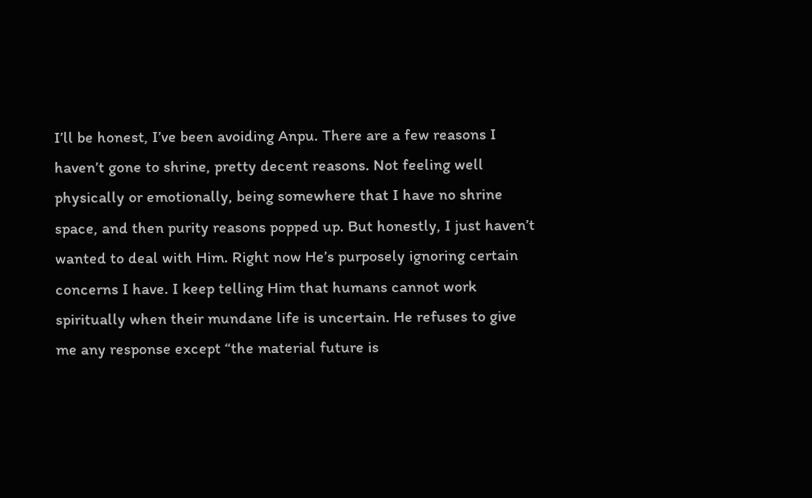I’ll be honest, I’ve been avoiding Anpu. There are a few reasons I haven’t gone to shrine, pretty decent reasons. Not feeling well physically or emotionally, being somewhere that I have no shrine space, and then purity reasons popped up. But honestly, I just haven’t wanted to deal with Him. Right now He’s purposely ignoring certain concerns I have. I keep telling Him that humans cannot work spiritually when their mundane life is uncertain. He refuses to give me any response except “the material future is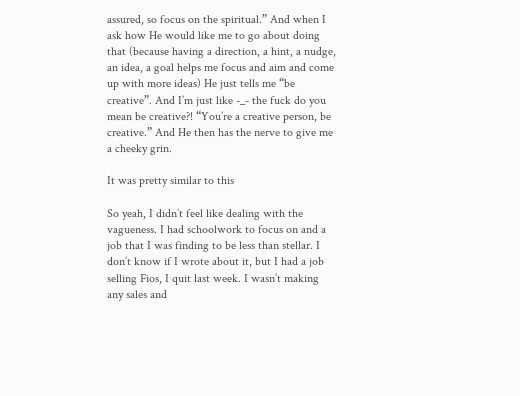assured, so focus on the spiritual.” And when I ask how He would like me to go about doing that (because having a direction, a hint, a nudge, an idea, a goal helps me focus and aim and come up with more ideas) He just tells me “be creative”. And I’m just like -_- the fuck do you mean be creative?! “You’re a creative person, be creative.” And He then has the nerve to give me a cheeky grin.

It was pretty similar to this

So yeah, I didn’t feel like dealing with the vagueness. I had schoolwork to focus on and a job that I was finding to be less than stellar. I don’t know if I wrote about it, but I had a job selling Fios, I quit last week. I wasn’t making any sales and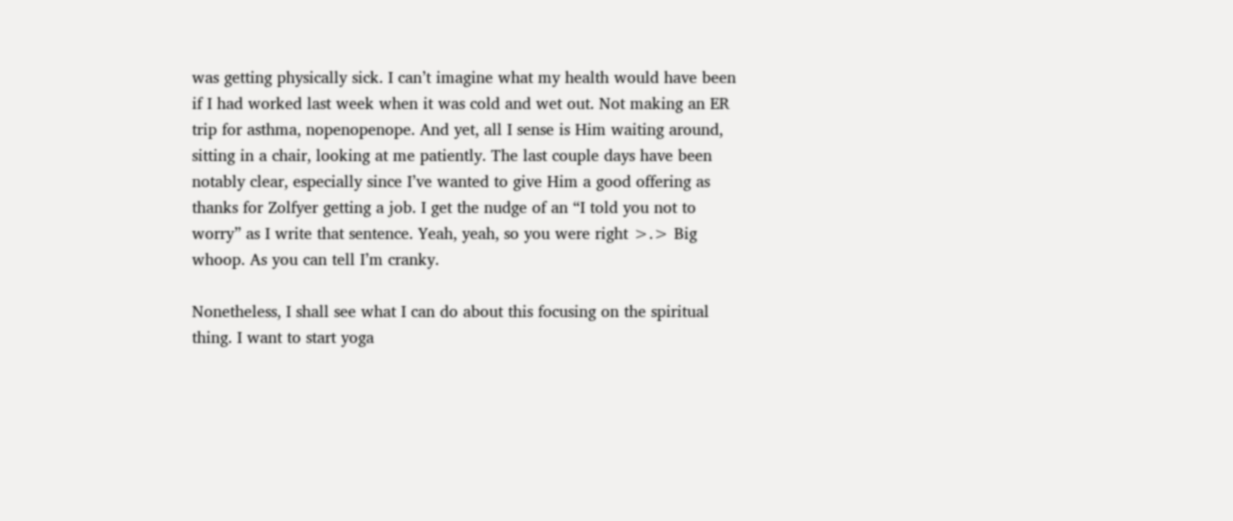was getting physically sick. I can’t imagine what my health would have been if I had worked last week when it was cold and wet out. Not making an ER trip for asthma, nopenopenope. And yet, all I sense is Him waiting around, sitting in a chair, looking at me patiently. The last couple days have been notably clear, especially since I’ve wanted to give Him a good offering as thanks for Zolfyer getting a job. I get the nudge of an “I told you not to worry” as I write that sentence. Yeah, yeah, so you were right >.> Big whoop. As you can tell I’m cranky.

Nonetheless, I shall see what I can do about this focusing on the spiritual thing. I want to start yoga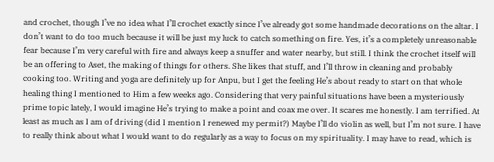and crochet, though I’ve no idea what I’ll crochet exactly since I’ve already got some handmade decorations on the altar. I don’t want to do too much because it will be just my luck to catch something on fire. Yes, it’s a completely unreasonable fear because I’m very careful with fire and always keep a snuffer and water nearby, but still. I think the crochet itself will be an offering to Aset, the making of things for others. She likes that stuff, and I’ll throw in cleaning and probably cooking too. Writing and yoga are definitely up for Anpu, but I get the feeling He’s about ready to start on that whole healing thing I mentioned to Him a few weeks ago. Considering that very painful situations have been a mysteriously prime topic lately, I would imagine He’s trying to make a point and coax me over. It scares me honestly. I am terrified. At least as much as I am of driving (did I mention I renewed my permit?) Maybe I’ll do violin as well, but I’m not sure. I have to really think about what I would want to do regularly as a way to focus on my spirituality. I may have to read, which is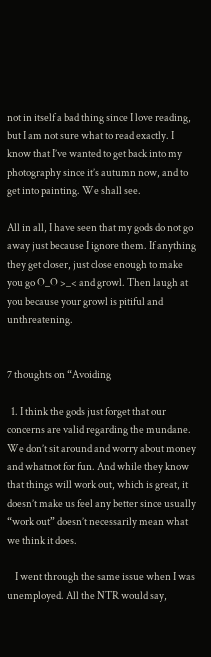not in itself a bad thing since I love reading, but I am not sure what to read exactly. I know that I’ve wanted to get back into my photography since it’s autumn now, and to get into painting. We shall see.

All in all, I have seen that my gods do not go away just because I ignore them. If anything they get closer, just close enough to make you go O_O >_< and growl. Then laugh at you because your growl is pitiful and unthreatening.


7 thoughts on “Avoiding

  1. I think the gods just forget that our concerns are valid regarding the mundane. We don’t sit around and worry about money and whatnot for fun. And while they know that things will work out, which is great, it doesn’t make us feel any better since usually “work out” doesn’t necessarily mean what we think it does.

    I went through the same issue when I was unemployed. All the NTR would say,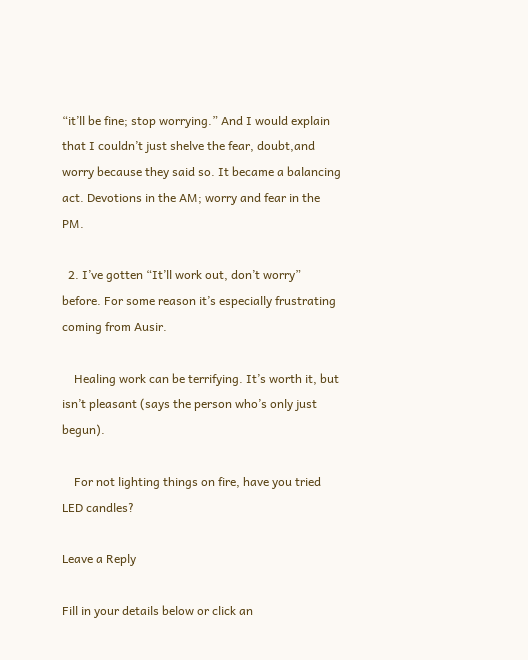“it’ll be fine; stop worrying.” And I would explain that I couldn’t just shelve the fear, doubt,and worry because they said so. It became a balancing act. Devotions in the AM; worry and fear in the PM.

  2. I’ve gotten “It’ll work out, don’t worry” before. For some reason it’s especially frustrating coming from Ausir.

    Healing work can be terrifying. It’s worth it, but isn’t pleasant (says the person who’s only just begun).

    For not lighting things on fire, have you tried LED candles?

Leave a Reply

Fill in your details below or click an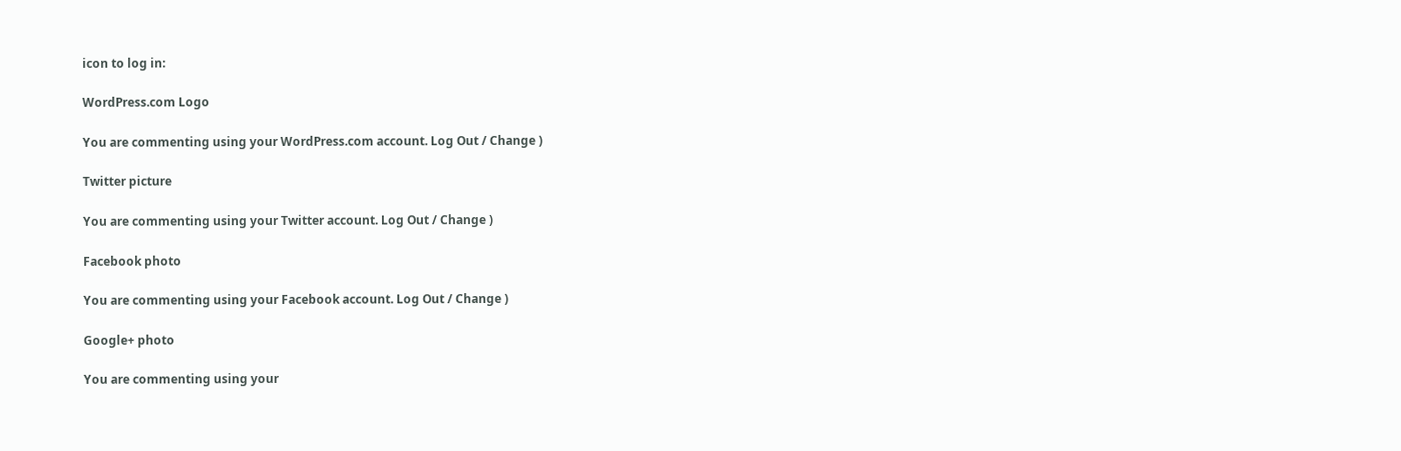icon to log in:

WordPress.com Logo

You are commenting using your WordPress.com account. Log Out / Change )

Twitter picture

You are commenting using your Twitter account. Log Out / Change )

Facebook photo

You are commenting using your Facebook account. Log Out / Change )

Google+ photo

You are commenting using your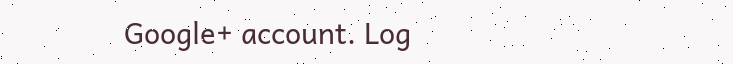Google+ account. Log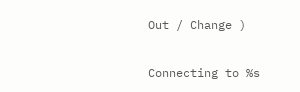Out / Change )

Connecting to %s